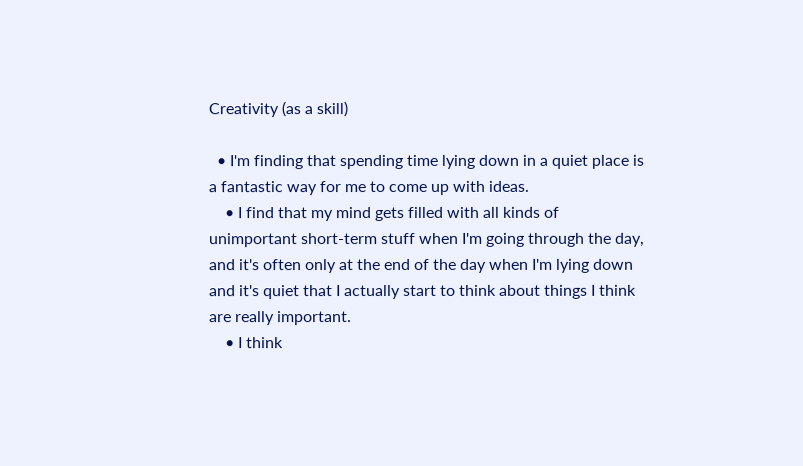Creativity (as a skill)

  • I'm finding that spending time lying down in a quiet place is a fantastic way for me to come up with ideas.
    • I find that my mind gets filled with all kinds of unimportant short-term stuff when I'm going through the day, and it's often only at the end of the day when I'm lying down and it's quiet that I actually start to think about things I think are really important.
    • I think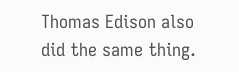Thomas Edison also did the same thing.